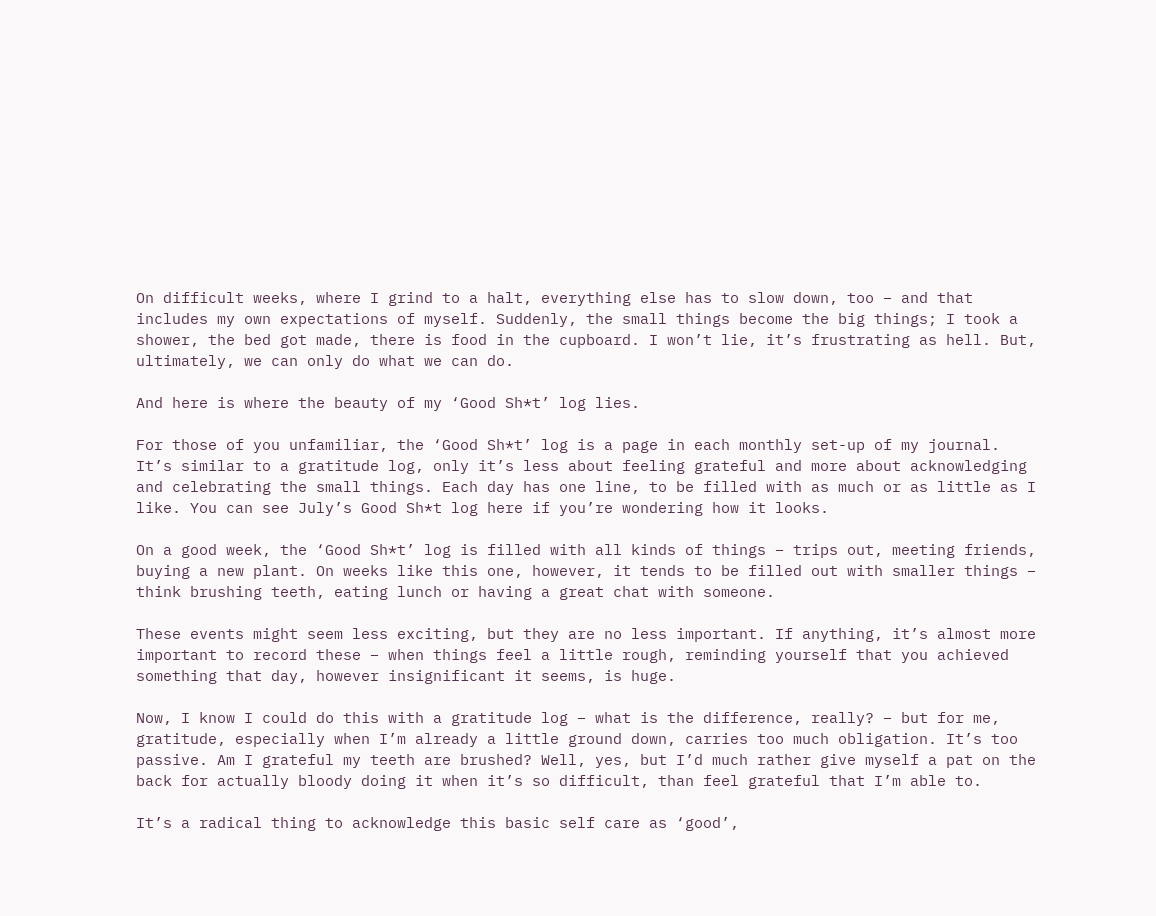On difficult weeks, where I grind to a halt, everything else has to slow down, too – and that includes my own expectations of myself. Suddenly, the small things become the big things; I took a shower, the bed got made, there is food in the cupboard. I won’t lie, it’s frustrating as hell. But, ultimately, we can only do what we can do.

And here is where the beauty of my ‘Good Sh*t’ log lies.

For those of you unfamiliar, the ‘Good Sh*t’ log is a page in each monthly set-up of my journal. It’s similar to a gratitude log, only it’s less about feeling grateful and more about acknowledging and celebrating the small things. Each day has one line, to be filled with as much or as little as I like. You can see July’s Good Sh*t log here if you’re wondering how it looks.

On a good week, the ‘Good Sh*t’ log is filled with all kinds of things – trips out, meeting friends, buying a new plant. On weeks like this one, however, it tends to be filled out with smaller things – think brushing teeth, eating lunch or having a great chat with someone.

These events might seem less exciting, but they are no less important. If anything, it’s almost more important to record these – when things feel a little rough, reminding yourself that you achieved something that day, however insignificant it seems, is huge.

Now, I know I could do this with a gratitude log – what is the difference, really? – but for me, gratitude, especially when I’m already a little ground down, carries too much obligation. It’s too passive. Am I grateful my teeth are brushed? Well, yes, but I’d much rather give myself a pat on the back for actually bloody doing it when it’s so difficult, than feel grateful that I’m able to.

It’s a radical thing to acknowledge this basic self care as ‘good’,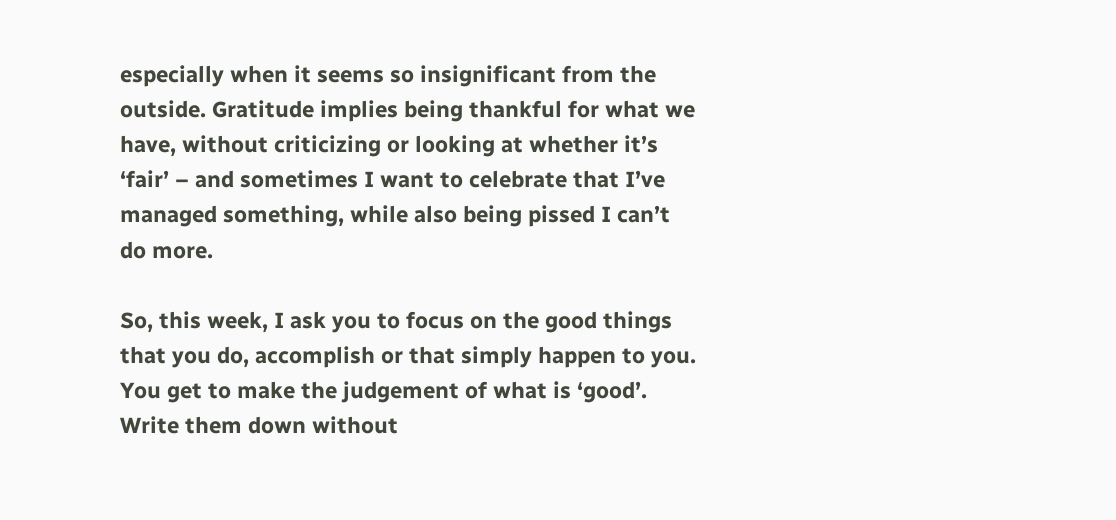especially when it seems so insignificant from the outside. Gratitude implies being thankful for what we have, without criticizing or looking at whether it’s ‘fair’ – and sometimes I want to celebrate that I’ve managed something, while also being pissed I can’t do more.

So, this week, I ask you to focus on the good things that you do, accomplish or that simply happen to you. You get to make the judgement of what is ‘good’. Write them down without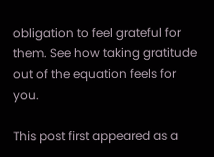obligation to feel grateful for them. See how taking gratitude out of the equation feels for you.

This post first appeared as a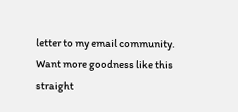letter to my email community. Want more goodness like this straight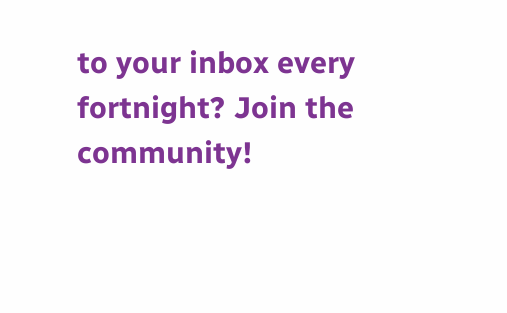to your inbox every fortnight? Join the community!